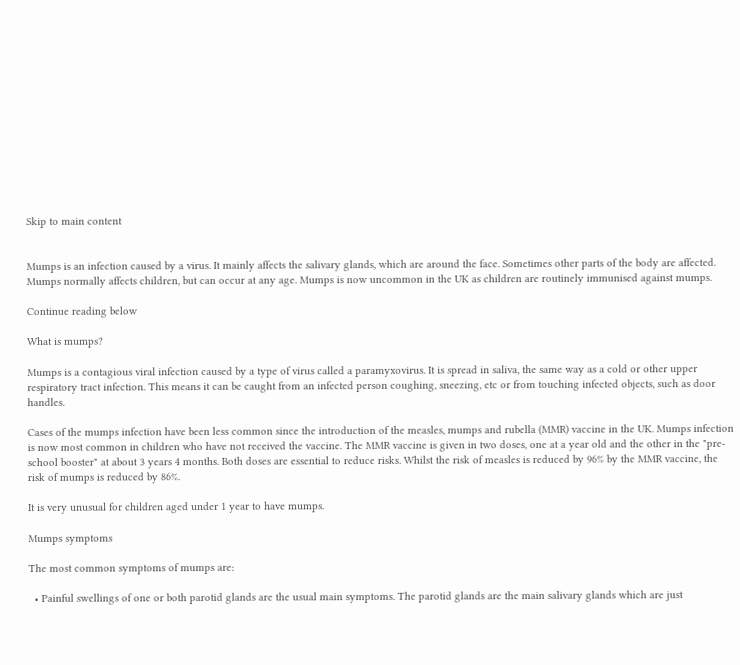Skip to main content


Mumps is an infection caused by a virus. It mainly affects the salivary glands, which are around the face. Sometimes other parts of the body are affected. Mumps normally affects children, but can occur at any age. Mumps is now uncommon in the UK as children are routinely immunised against mumps.

Continue reading below

What is mumps?

Mumps is a contagious viral infection caused by a type of virus called a paramyxovirus. It is spread in saliva, the same way as a cold or other upper respiratory tract infection. This means it can be caught from an infected person coughing, sneezing, etc or from touching infected objects, such as door handles.

Cases of the mumps infection have been less common since the introduction of the measles, mumps and rubella (MMR) vaccine in the UK. Mumps infection is now most common in children who have not received the vaccine. The MMR vaccine is given in two doses, one at a year old and the other in the "pre-school booster" at about 3 years 4 months. Both doses are essential to reduce risks. Whilst the risk of measles is reduced by 96% by the MMR vaccine, the risk of mumps is reduced by 86%.

It is very unusual for children aged under 1 year to have mumps.

Mumps symptoms

The most common symptoms of mumps are:

  • Painful swellings of one or both parotid glands are the usual main symptoms. The parotid glands are the main salivary glands which are just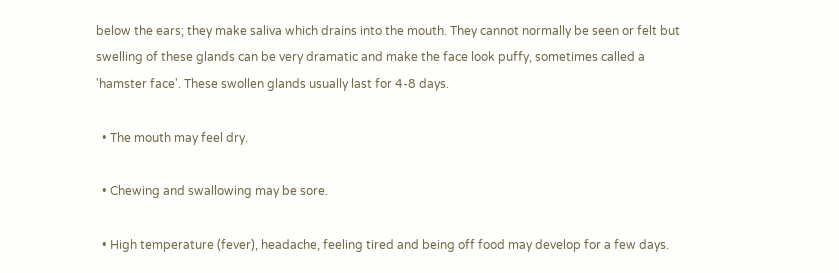below the ears; they make saliva which drains into the mouth. They cannot normally be seen or felt but swelling of these glands can be very dramatic and make the face look puffy, sometimes called a 'hamster face'. These swollen glands usually last for 4-8 days.

  • The mouth may feel dry.

  • Chewing and swallowing may be sore.

  • High temperature (fever), headache, feeling tired and being off food may develop for a few days.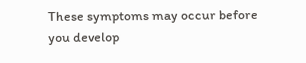These symptoms may occur before you develop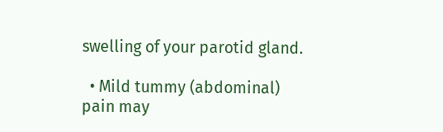swelling of your parotid gland.

  • Mild tummy (abdominal) pain may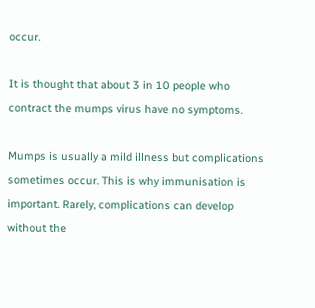occur.

It is thought that about 3 in 10 people who contract the mumps virus have no symptoms.

Mumps is usually a mild illness but complications sometimes occur. This is why immunisation is important. Rarely, complications can develop without the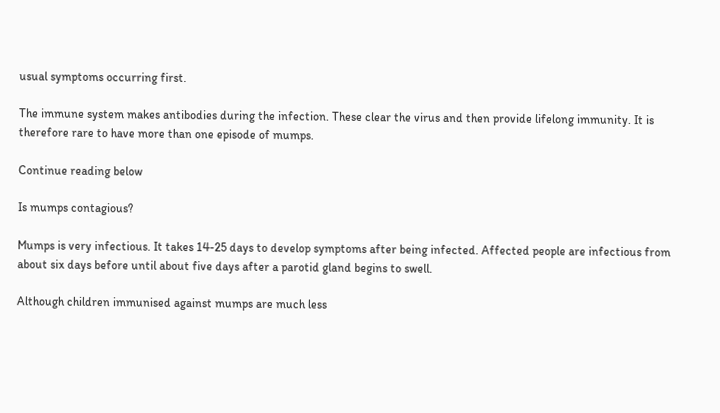usual symptoms occurring first.

The immune system makes antibodies during the infection. These clear the virus and then provide lifelong immunity. It is therefore rare to have more than one episode of mumps.

Continue reading below

Is mumps contagious?

Mumps is very infectious. It takes 14-25 days to develop symptoms after being infected. Affected people are infectious from about six days before until about five days after a parotid gland begins to swell.

Although children immunised against mumps are much less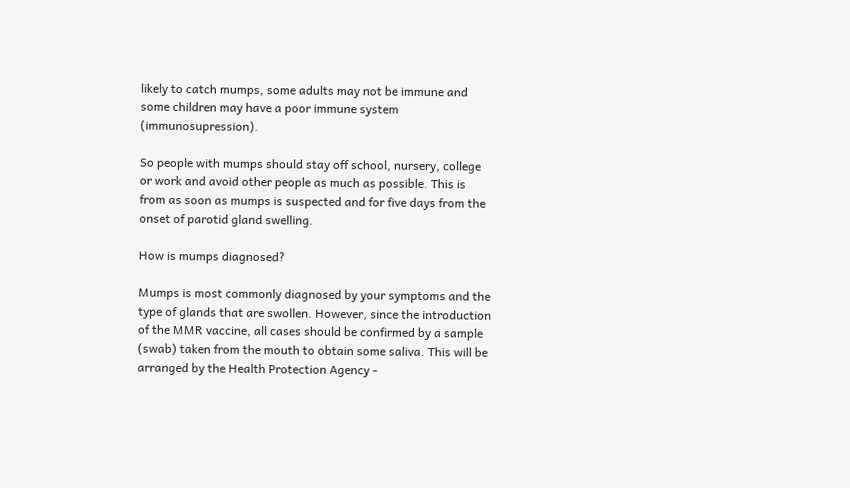likely to catch mumps, some adults may not be immune and some children may have a poor immune system (immunosupression).

So people with mumps should stay off school, nursery, college or work and avoid other people as much as possible. This is from as soon as mumps is suspected and for five days from the onset of parotid gland swelling.

How is mumps diagnosed?

Mumps is most commonly diagnosed by your symptoms and the type of glands that are swollen. However, since the introduction of the MMR vaccine, all cases should be confirmed by a sample (swab) taken from the mouth to obtain some saliva. This will be arranged by the Health Protection Agency -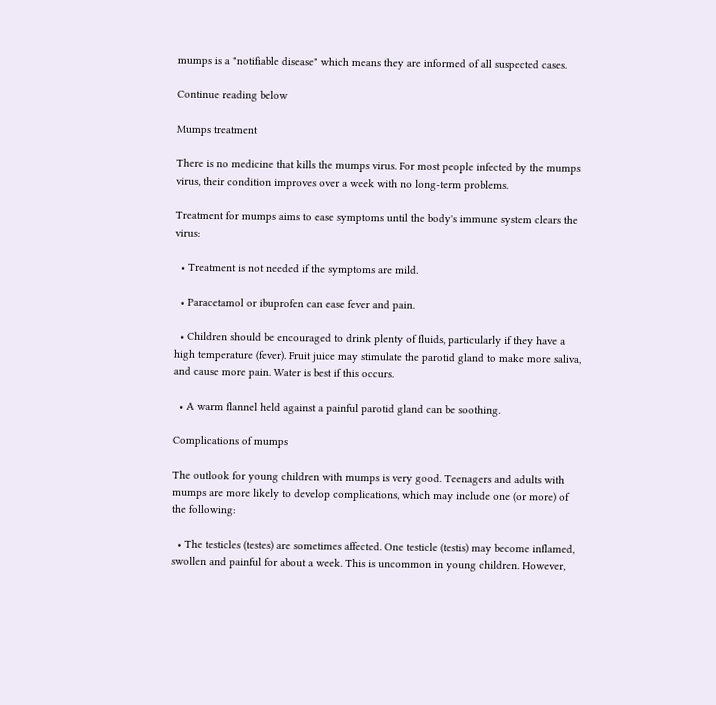mumps is a "notifiable disease" which means they are informed of all suspected cases.

Continue reading below

Mumps treatment

There is no medicine that kills the mumps virus. For most people infected by the mumps virus, their condition improves over a week with no long-term problems.

Treatment for mumps aims to ease symptoms until the body's immune system clears the virus:

  • Treatment is not needed if the symptoms are mild.

  • Paracetamol or ibuprofen can ease fever and pain.

  • Children should be encouraged to drink plenty of fluids, particularly if they have a high temperature (fever). Fruit juice may stimulate the parotid gland to make more saliva, and cause more pain. Water is best if this occurs.

  • A warm flannel held against a painful parotid gland can be soothing.

Complications of mumps

The outlook for young children with mumps is very good. Teenagers and adults with mumps are more likely to develop complications, which may include one (or more) of the following:

  • The testicles (testes) are sometimes affected. One testicle (testis) may become inflamed, swollen and painful for about a week. This is uncommon in young children. However,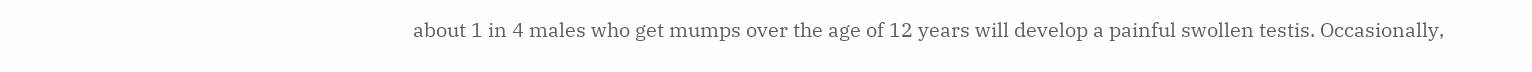about 1 in 4 males who get mumps over the age of 12 years will develop a painful swollen testis. Occasionally,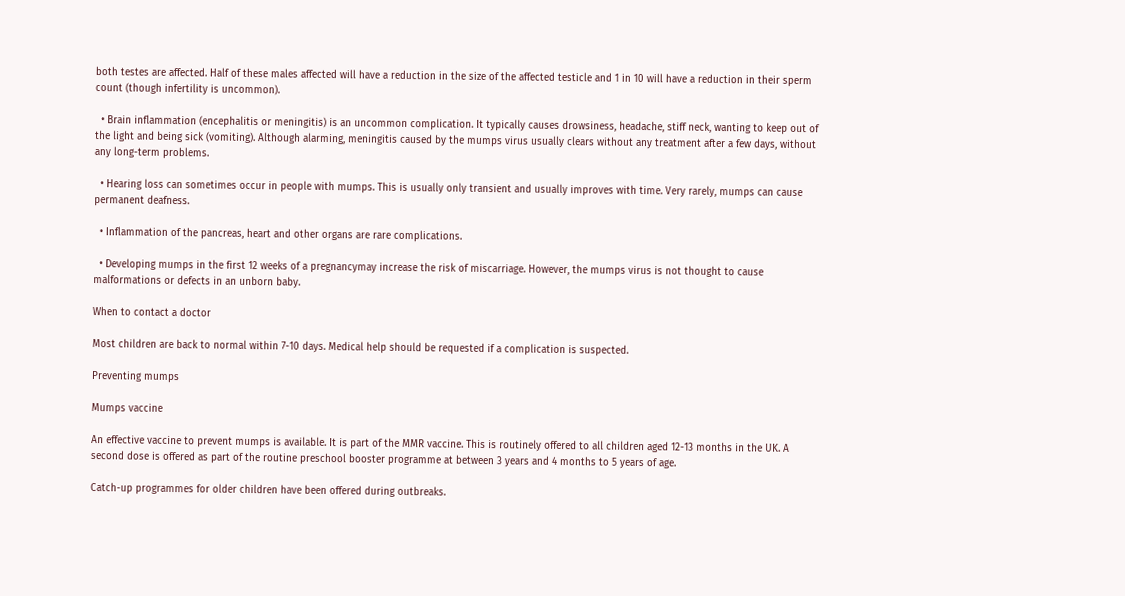both testes are affected. Half of these males affected will have a reduction in the size of the affected testicle and 1 in 10 will have a reduction in their sperm count (though infertility is uncommon).

  • Brain inflammation (encephalitis or meningitis) is an uncommon complication. It typically causes drowsiness, headache, stiff neck, wanting to keep out of the light and being sick (vomiting). Although alarming, meningitis caused by the mumps virus usually clears without any treatment after a few days, without any long-term problems.

  • Hearing loss can sometimes occur in people with mumps. This is usually only transient and usually improves with time. Very rarely, mumps can cause permanent deafness.

  • Inflammation of the pancreas, heart and other organs are rare complications.

  • Developing mumps in the first 12 weeks of a pregnancymay increase the risk of miscarriage. However, the mumps virus is not thought to cause malformations or defects in an unborn baby.

When to contact a doctor

Most children are back to normal within 7-10 days. Medical help should be requested if a complication is suspected.

Preventing mumps

Mumps vaccine

An effective vaccine to prevent mumps is available. It is part of the MMR vaccine. This is routinely offered to all children aged 12-13 months in the UK. A second dose is offered as part of the routine preschool booster programme at between 3 years and 4 months to 5 years of age.

Catch-up programmes for older children have been offered during outbreaks.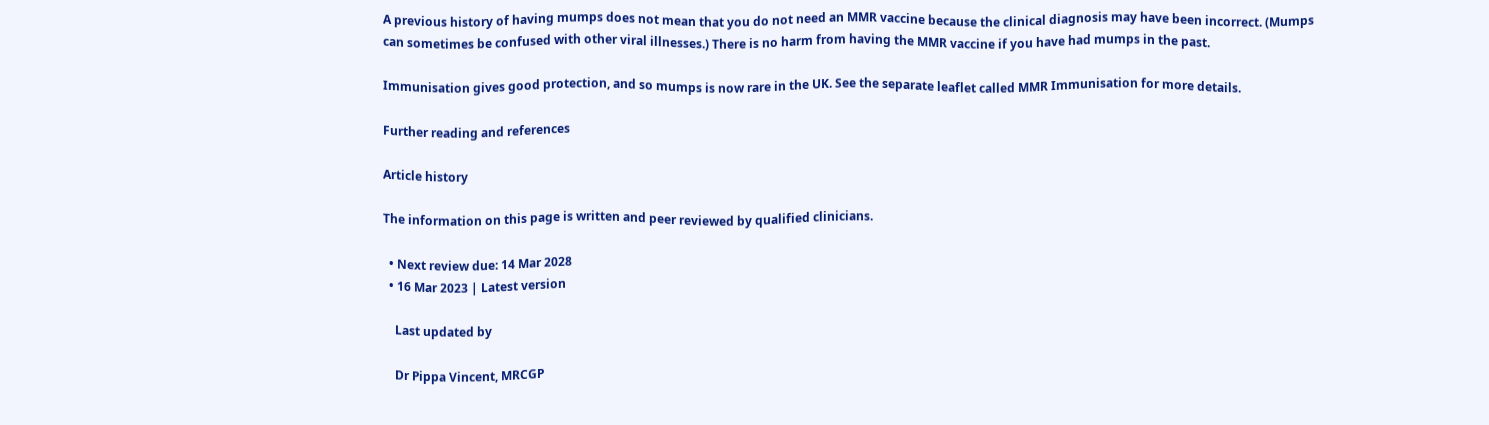A previous history of having mumps does not mean that you do not need an MMR vaccine because the clinical diagnosis may have been incorrect. (Mumps can sometimes be confused with other viral illnesses.) There is no harm from having the MMR vaccine if you have had mumps in the past.

Immunisation gives good protection, and so mumps is now rare in the UK. See the separate leaflet called MMR Immunisation for more details.

Further reading and references

Article history

The information on this page is written and peer reviewed by qualified clinicians.

  • Next review due: 14 Mar 2028
  • 16 Mar 2023 | Latest version

    Last updated by

    Dr Pippa Vincent, MRCGP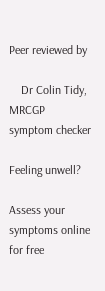Peer reviewed by

    Dr Colin Tidy, MRCGP
symptom checker

Feeling unwell?

Assess your symptoms online for free